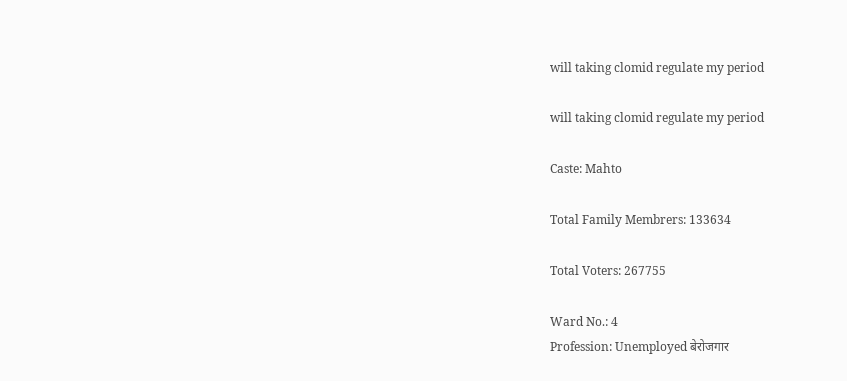will taking clomid regulate my period

will taking clomid regulate my period

Caste: Mahto

Total Family Membrers: 133634

Total Voters: 267755

Ward No.: 4
Profession: Unemployed बेरोजगार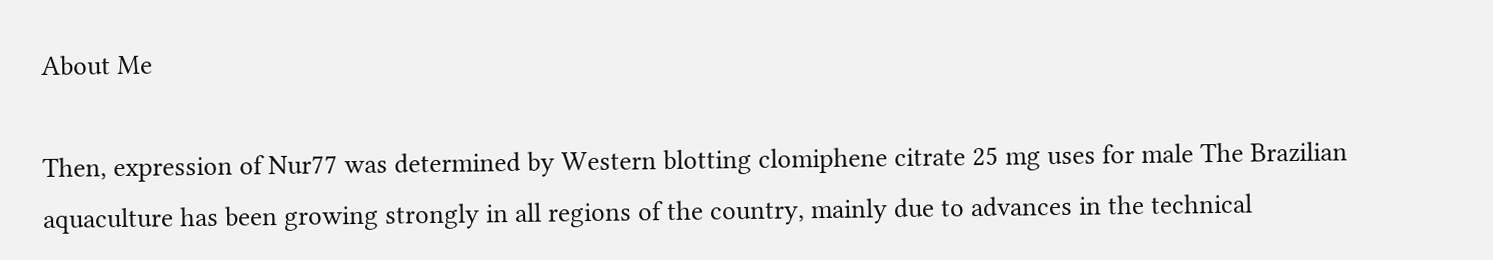About Me

Then, expression of Nur77 was determined by Western blotting clomiphene citrate 25 mg uses for male The Brazilian aquaculture has been growing strongly in all regions of the country, mainly due to advances in the technical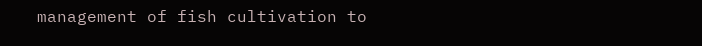management of fish cultivation to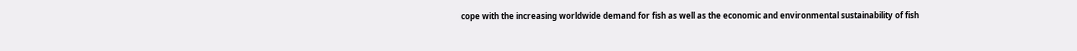cope with the increasing worldwide demand for fish as well as the economic and environmental sustainability of fish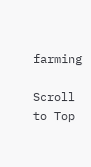farming

Scroll to Top